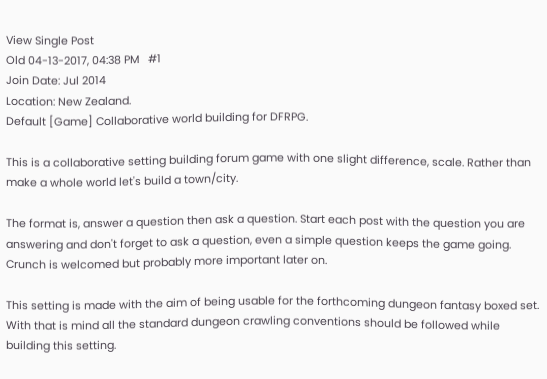View Single Post
Old 04-13-2017, 04:38 PM   #1
Join Date: Jul 2014
Location: New Zealand.
Default [Game] Collaborative world building for DFRPG.

This is a collaborative setting building forum game with one slight difference, scale. Rather than make a whole world let's build a town/city.

The format is, answer a question then ask a question. Start each post with the question you are answering and don't forget to ask a question, even a simple question keeps the game going.
Crunch is welcomed but probably more important later on.

This setting is made with the aim of being usable for the forthcoming dungeon fantasy boxed set. With that is mind all the standard dungeon crawling conventions should be followed while building this setting.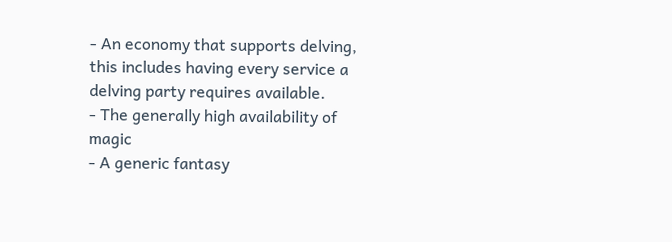- An economy that supports delving, this includes having every service a delving party requires available.
- The generally high availability of magic
- A generic fantasy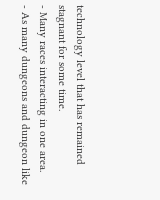technology level that has remained stagnant for some time.
- Many races interacting in one area.
- As many dungeons and dungeon like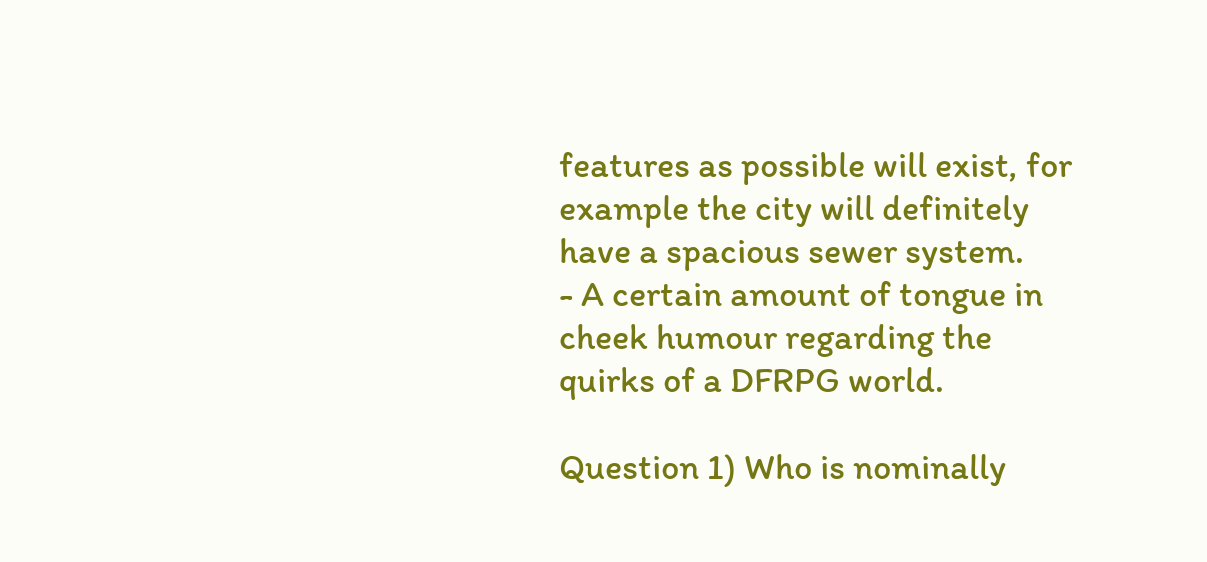features as possible will exist, for example the city will definitely have a spacious sewer system.
- A certain amount of tongue in cheek humour regarding the quirks of a DFRPG world.

Question 1) Who is nominally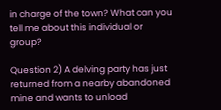in charge of the town? What can you tell me about this individual or group?

Question 2) A delving party has just returned from a nearby abandoned mine and wants to unload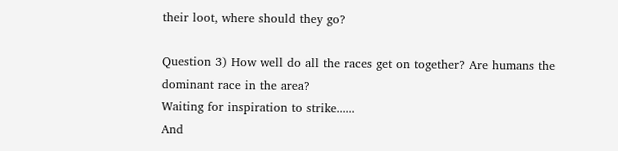their loot, where should they go?

Question 3) How well do all the races get on together? Are humans the dominant race in the area?
Waiting for inspiration to strike......
And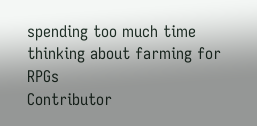spending too much time thinking about farming for RPGs
Contributor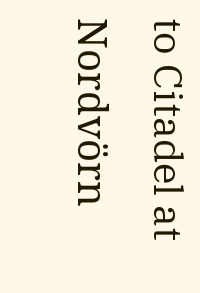to Citadel at Nordvörn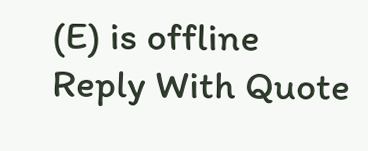(E) is offline   Reply With Quote